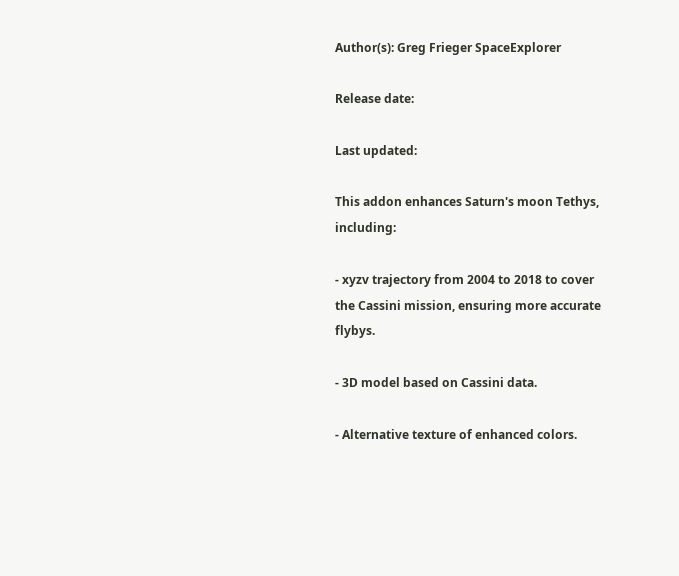Author(s): Greg Frieger SpaceExplorer

Release date:

Last updated:

This addon enhances Saturn's moon Tethys, including:

- xyzv trajectory from 2004 to 2018 to cover the Cassini mission, ensuring more accurate flybys.

- 3D model based on Cassini data.

- Alternative texture of enhanced colors.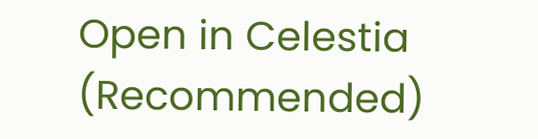Open in Celestia (Recommended)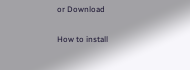or Download

How to install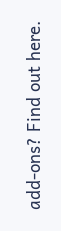add-ons? Find out here.